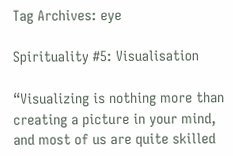Tag Archives: eye

Spirituality #5: Visualisation

“Visualizing is nothing more than creating a picture in your mind, and most of us are quite skilled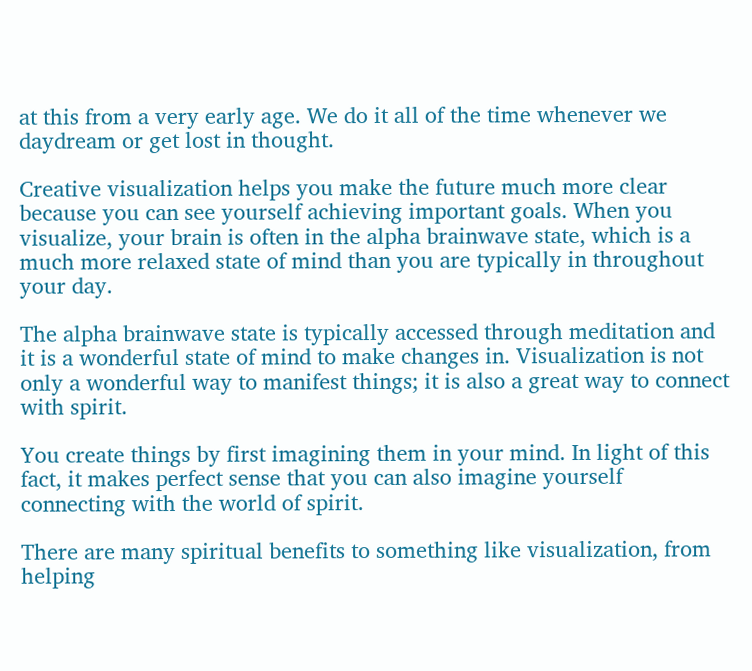at this from a very early age. We do it all of the time whenever we daydream or get lost in thought.

Creative visualization helps you make the future much more clear because you can see yourself achieving important goals. When you visualize, your brain is often in the alpha brainwave state, which is a much more relaxed state of mind than you are typically in throughout your day.

The alpha brainwave state is typically accessed through meditation and it is a wonderful state of mind to make changes in. Visualization is not only a wonderful way to manifest things; it is also a great way to connect with spirit.

You create things by first imagining them in your mind. In light of this fact, it makes perfect sense that you can also imagine yourself connecting with the world of spirit.

There are many spiritual benefits to something like visualization, from helping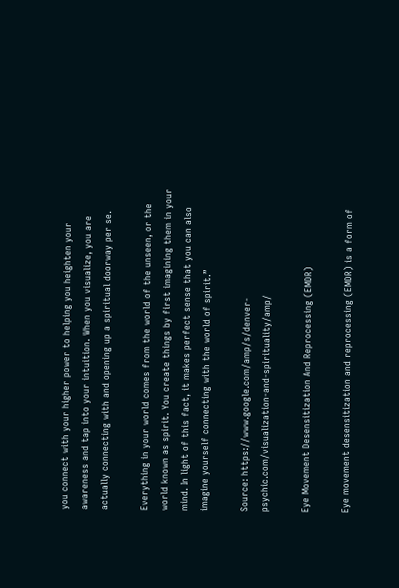you connect with your higher power to helping you heighten your awareness and tap into your intuition. When you visualize, you are actually connecting with and opening up a spiritual doorway per se.

Everything in your world comes from the world of the unseen, or the world known as spirit. You create things by first imagining them in your mind. In light of this fact, it makes perfect sense that you can also imagine yourself connecting with the world of spirit.”

Source: https://www.google.com/amp/s/denver-psychic.com/visualization-and-spirituality/amp/

Eye Movement Desensitization And Reprocessing (EMDR)

Eye movement desensitization and reprocessing (EMDR) is a form of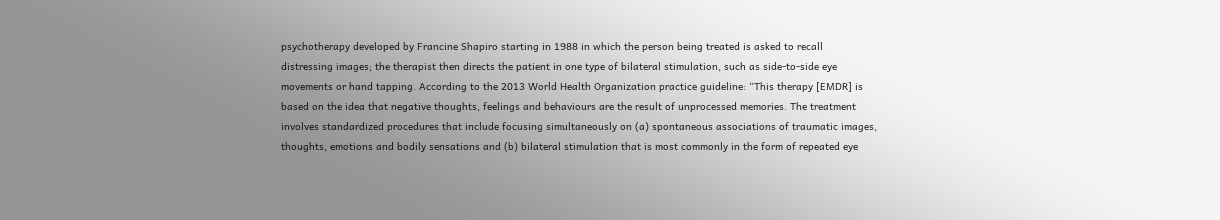psychotherapy developed by Francine Shapiro starting in 1988 in which the person being treated is asked to recall distressing images; the therapist then directs the patient in one type of bilateral stimulation, such as side-to-side eye movements or hand tapping. According to the 2013 World Health Organization practice guideline: “This therapy [EMDR] is based on the idea that negative thoughts, feelings and behaviours are the result of unprocessed memories. The treatment involves standardized procedures that include focusing simultaneously on (a) spontaneous associations of traumatic images, thoughts, emotions and bodily sensations and (b) bilateral stimulation that is most commonly in the form of repeated eye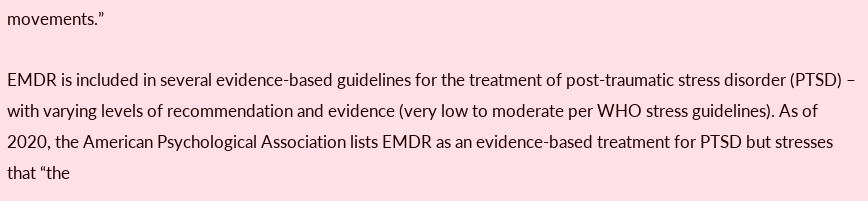movements.”

EMDR is included in several evidence-based guidelines for the treatment of post-traumatic stress disorder (PTSD) – with varying levels of recommendation and evidence (very low to moderate per WHO stress guidelines). As of 2020, the American Psychological Association lists EMDR as an evidence-based treatment for PTSD but stresses that “the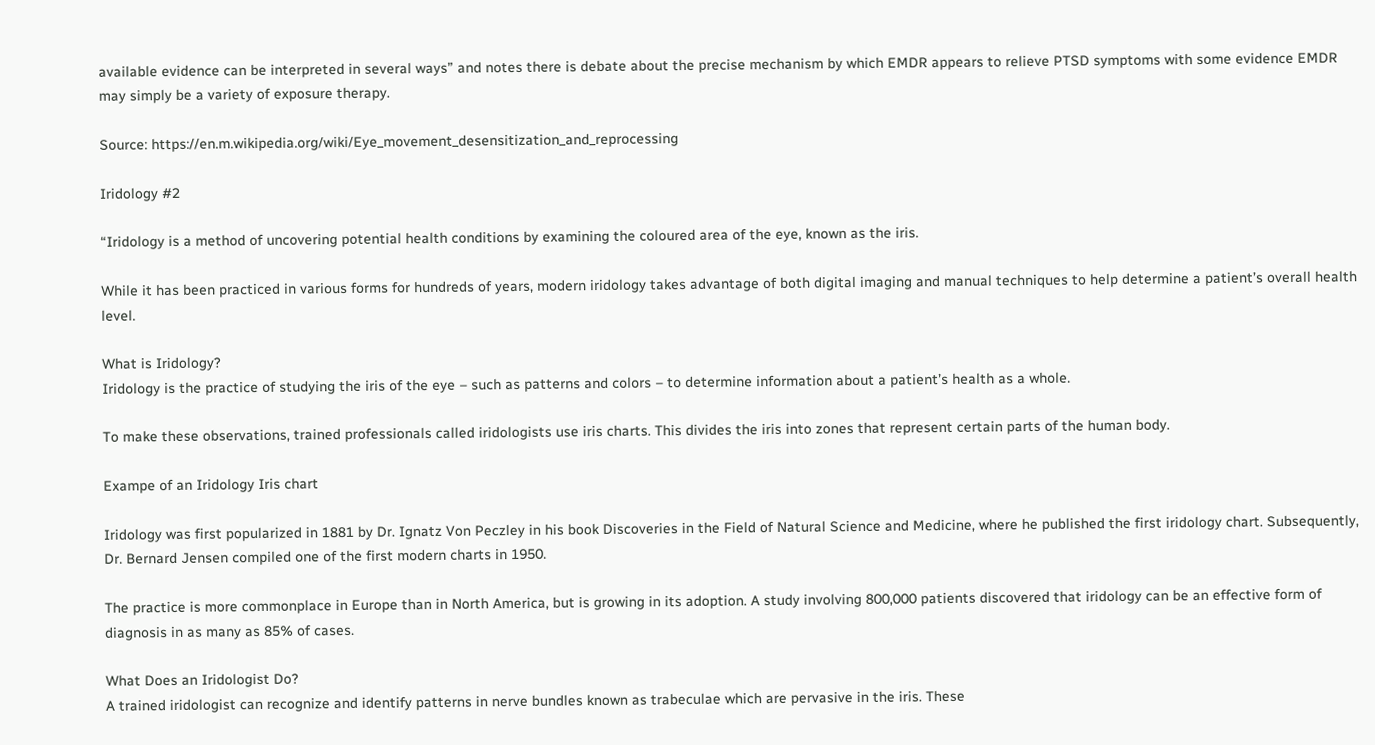available evidence can be interpreted in several ways” and notes there is debate about the precise mechanism by which EMDR appears to relieve PTSD symptoms with some evidence EMDR may simply be a variety of exposure therapy.

Source: https://en.m.wikipedia.org/wiki/Eye_movement_desensitization_and_reprocessing

Iridology #2

“Iridology is a method of uncovering potential health conditions by examining the coloured area of the eye, known as the iris.

While it has been practiced in various forms for hundreds of years, modern iridology takes advantage of both digital imaging and manual techniques to help determine a patient’s overall health level.

What is Iridology?
Iridology is the practice of studying the iris of the eye – such as patterns and colors – to determine information about a patient’s health as a whole.

To make these observations, trained professionals called iridologists use iris charts. This divides the iris into zones that represent certain parts of the human body.

Exampe of an Iridology Iris chart

Iridology was first popularized in 1881 by Dr. Ignatz Von Peczley in his book Discoveries in the Field of Natural Science and Medicine, where he published the first iridology chart. Subsequently, Dr. Bernard Jensen compiled one of the first modern charts in 1950.

The practice is more commonplace in Europe than in North America, but is growing in its adoption. A study involving 800,000 patients discovered that iridology can be an effective form of diagnosis in as many as 85% of cases.

What Does an Iridologist Do?
A trained iridologist can recognize and identify patterns in nerve bundles known as trabeculae which are pervasive in the iris. These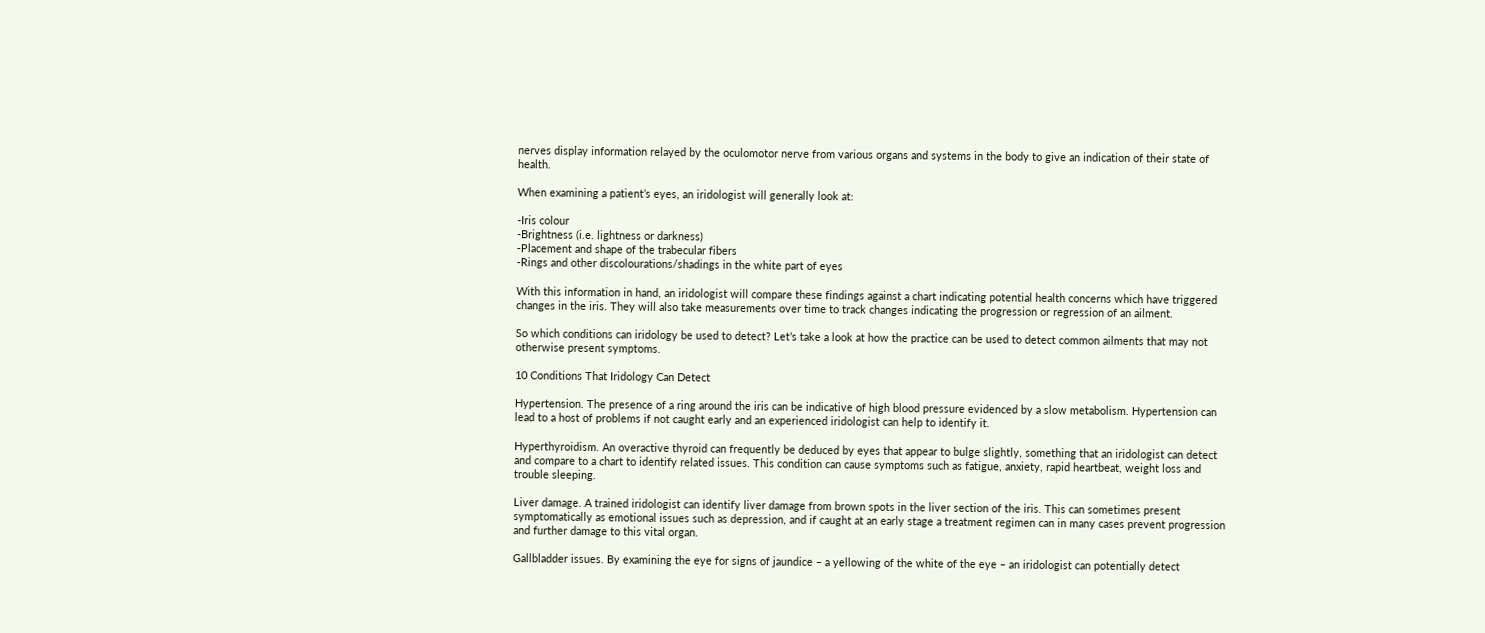nerves display information relayed by the oculomotor nerve from various organs and systems in the body to give an indication of their state of health.

When examining a patient’s eyes, an iridologist will generally look at:

-Iris colour
-Brightness (i.e. lightness or darkness)
-Placement and shape of the trabecular fibers
-Rings and other discolourations/shadings in the white part of eyes

With this information in hand, an iridologist will compare these findings against a chart indicating potential health concerns which have triggered changes in the iris. They will also take measurements over time to track changes indicating the progression or regression of an ailment.

So which conditions can iridology be used to detect? Let’s take a look at how the practice can be used to detect common ailments that may not otherwise present symptoms.

10 Conditions That Iridology Can Detect

Hypertension. The presence of a ring around the iris can be indicative of high blood pressure evidenced by a slow metabolism. Hypertension can lead to a host of problems if not caught early and an experienced iridologist can help to identify it.

Hyperthyroidism. An overactive thyroid can frequently be deduced by eyes that appear to bulge slightly, something that an iridologist can detect and compare to a chart to identify related issues. This condition can cause symptoms such as fatigue, anxiety, rapid heartbeat, weight loss and trouble sleeping.

Liver damage. A trained iridologist can identify liver damage from brown spots in the liver section of the iris. This can sometimes present symptomatically as emotional issues such as depression, and if caught at an early stage a treatment regimen can in many cases prevent progression and further damage to this vital organ.

Gallbladder issues. By examining the eye for signs of jaundice – a yellowing of the white of the eye – an iridologist can potentially detect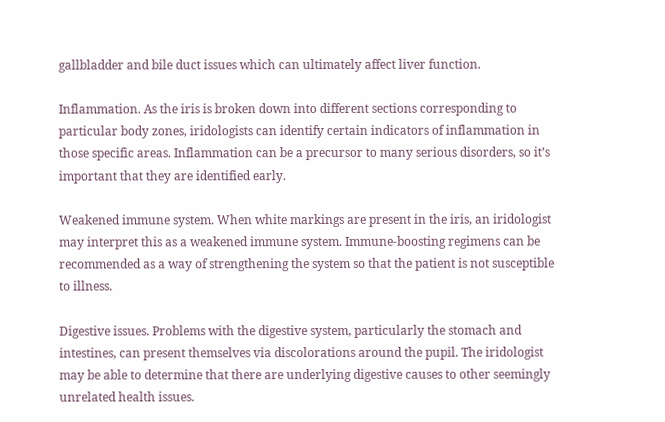gallbladder and bile duct issues which can ultimately affect liver function.

Inflammation. As the iris is broken down into different sections corresponding to particular body zones, iridologists can identify certain indicators of inflammation in those specific areas. Inflammation can be a precursor to many serious disorders, so it’s important that they are identified early.

Weakened immune system. When white markings are present in the iris, an iridologist may interpret this as a weakened immune system. Immune-boosting regimens can be recommended as a way of strengthening the system so that the patient is not susceptible to illness.

Digestive issues. Problems with the digestive system, particularly the stomach and intestines, can present themselves via discolorations around the pupil. The iridologist may be able to determine that there are underlying digestive causes to other seemingly unrelated health issues.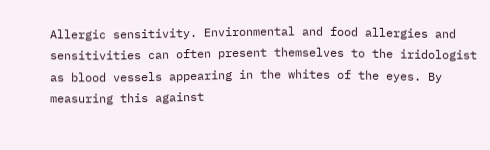Allergic sensitivity. Environmental and food allergies and sensitivities can often present themselves to the iridologist as blood vessels appearing in the whites of the eyes. By measuring this against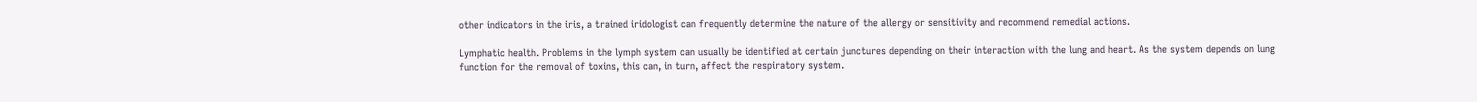other indicators in the iris, a trained iridologist can frequently determine the nature of the allergy or sensitivity and recommend remedial actions.

Lymphatic health. Problems in the lymph system can usually be identified at certain junctures depending on their interaction with the lung and heart. As the system depends on lung function for the removal of toxins, this can, in turn, affect the respiratory system.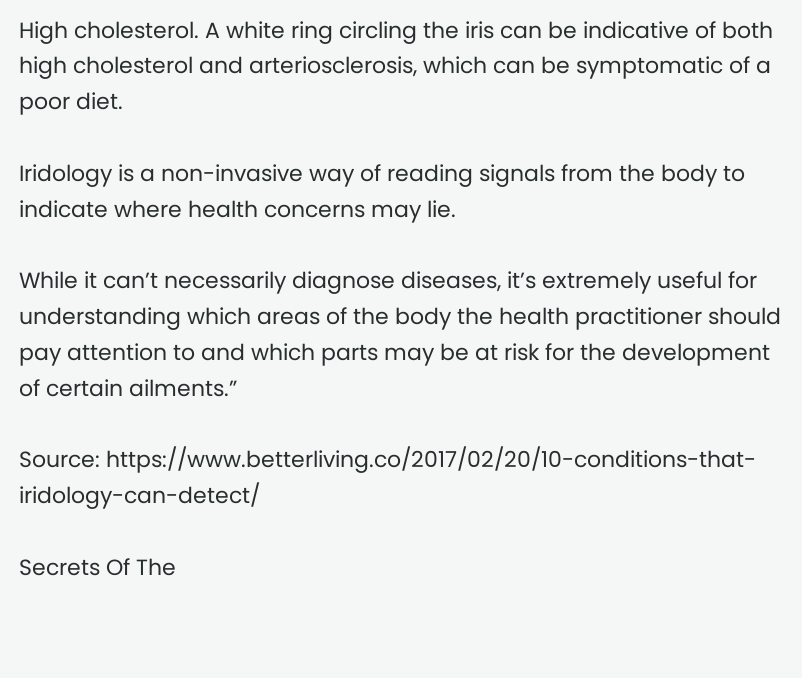High cholesterol. A white ring circling the iris can be indicative of both high cholesterol and arteriosclerosis, which can be symptomatic of a poor diet.

Iridology is a non-invasive way of reading signals from the body to indicate where health concerns may lie.

While it can’t necessarily diagnose diseases, it’s extremely useful for understanding which areas of the body the health practitioner should pay attention to and which parts may be at risk for the development of certain ailments.”

Source: https://www.betterliving.co/2017/02/20/10-conditions-that-iridology-can-detect/

Secrets Of The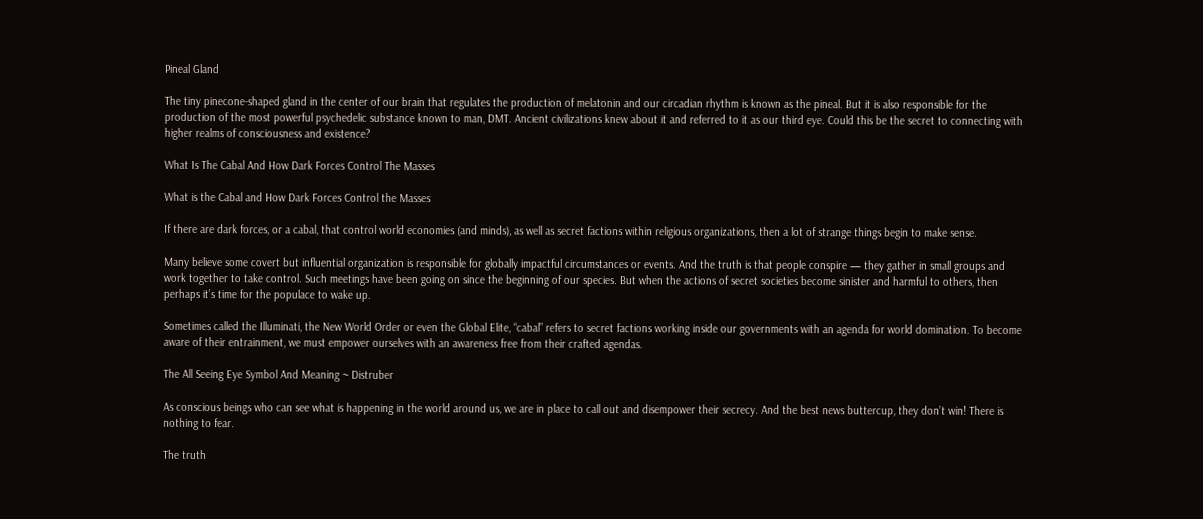Pineal Gland

The tiny pinecone-shaped gland in the center of our brain that regulates the production of melatonin and our circadian rhythm is known as the pineal. But it is also responsible for the production of the most powerful psychedelic substance known to man, DMT. Ancient civilizations knew about it and referred to it as our third eye. Could this be the secret to connecting with higher realms of consciousness and existence?

What Is The Cabal And How Dark Forces Control The Masses

What is the Cabal and How Dark Forces Control the Masses

If there are dark forces, or a cabal, that control world economies (and minds), as well as secret factions within religious organizations, then a lot of strange things begin to make sense.

Many believe some covert but influential organization is responsible for globally impactful circumstances or events. And the truth is that people conspire — they gather in small groups and work together to take control. Such meetings have been going on since the beginning of our species. But when the actions of secret societies become sinister and harmful to others, then perhaps it’s time for the populace to wake up.

Sometimes called the Illuminati, the New World Order or even the Global Elite, “cabal” refers to secret factions working inside our governments with an agenda for world domination. To become aware of their entrainment, we must empower ourselves with an awareness free from their crafted agendas.

The All Seeing Eye Symbol And Meaning ~ Distruber

As conscious beings who can see what is happening in the world around us, we are in place to call out and disempower their secrecy. And the best news buttercup, they don’t win! There is nothing to fear.

The truth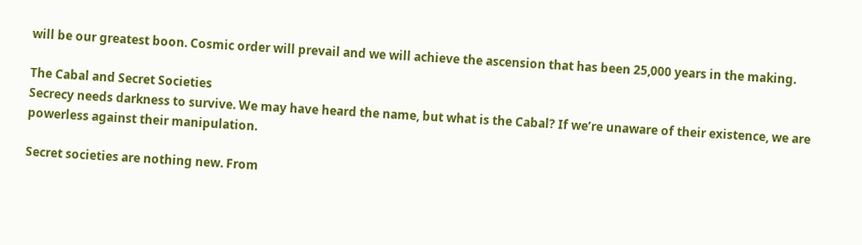will be our greatest boon. Cosmic order will prevail and we will achieve the ascension that has been 25,000 years in the making.

The Cabal and Secret Societies
Secrecy needs darkness to survive. We may have heard the name, but what is the Cabal? If we’re unaware of their existence, we are powerless against their manipulation.

Secret societies are nothing new. From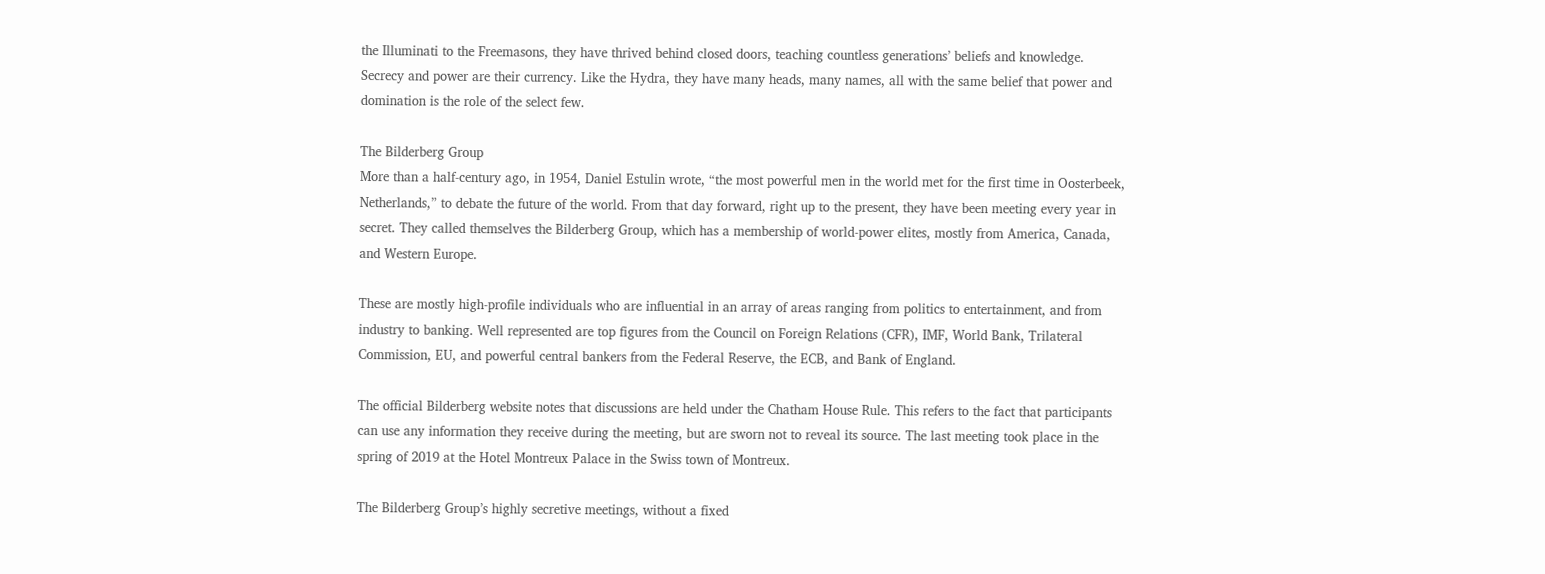the Illuminati to the Freemasons, they have thrived behind closed doors, teaching countless generations’ beliefs and knowledge. Secrecy and power are their currency. Like the Hydra, they have many heads, many names, all with the same belief that power and domination is the role of the select few.

The Bilderberg Group
More than a half-century ago, in 1954, Daniel Estulin wrote, “the most powerful men in the world met for the first time in Oosterbeek, Netherlands,” to debate the future of the world. From that day forward, right up to the present, they have been meeting every year in secret. They called themselves the Bilderberg Group, which has a membership of world-power elites, mostly from America, Canada, and Western Europe.

These are mostly high-profile individuals who are influential in an array of areas ranging from politics to entertainment, and from industry to banking. Well represented are top figures from the Council on Foreign Relations (CFR), IMF, World Bank, Trilateral Commission, EU, and powerful central bankers from the Federal Reserve, the ECB, and Bank of England.

The official Bilderberg website notes that discussions are held under the Chatham House Rule. This refers to the fact that participants can use any information they receive during the meeting, but are sworn not to reveal its source. The last meeting took place in the spring of 2019 at the Hotel Montreux Palace in the Swiss town of Montreux.

The Bilderberg Group’s highly secretive meetings, without a fixed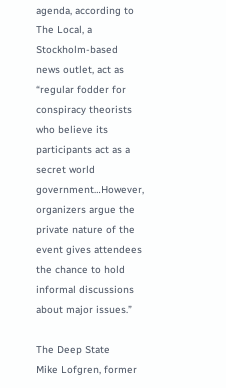agenda, according to The Local, a Stockholm-based news outlet, act as “regular fodder for conspiracy theorists who believe its participants act as a secret world government…However, organizers argue the private nature of the event gives attendees the chance to hold informal discussions about major issues.”

The Deep State
Mike Lofgren, former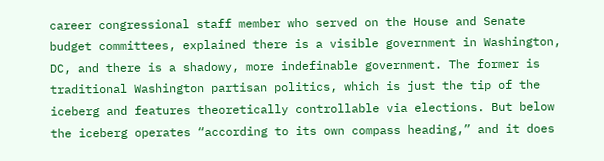career congressional staff member who served on the House and Senate budget committees, explained there is a visible government in Washington, DC, and there is a shadowy, more indefinable government. The former is traditional Washington partisan politics, which is just the tip of the iceberg and features theoretically controllable via elections. But below the iceberg operates “according to its own compass heading,” and it does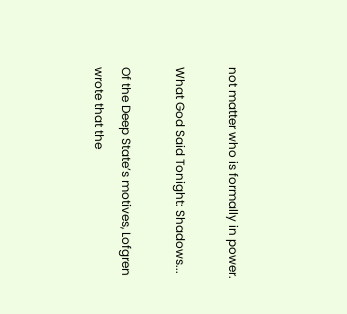not matter who is formally in power.

What God Said Tonight: Shadows...

Of the Deep State’s motives, Lofgren wrote that the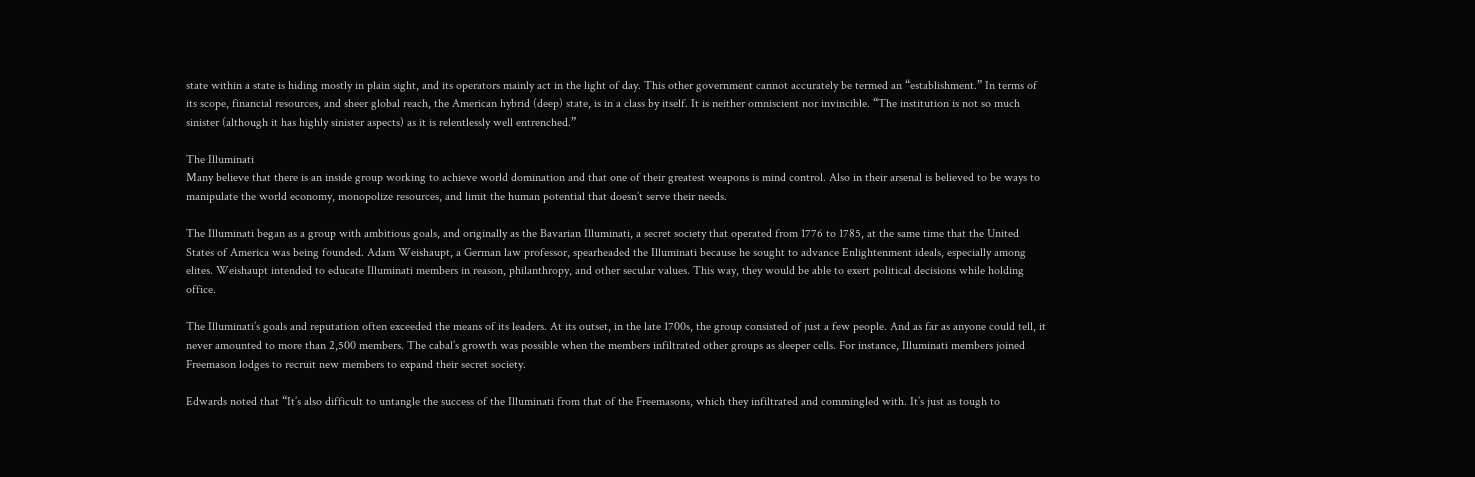state within a state is hiding mostly in plain sight, and its operators mainly act in the light of day. This other government cannot accurately be termed an “establishment.” In terms of its scope, financial resources, and sheer global reach, the American hybrid (deep) state, is in a class by itself. It is neither omniscient nor invincible. “The institution is not so much sinister (although it has highly sinister aspects) as it is relentlessly well entrenched.”

The Illuminati
Many believe that there is an inside group working to achieve world domination and that one of their greatest weapons is mind control. Also in their arsenal is believed to be ways to manipulate the world economy, monopolize resources, and limit the human potential that doesn’t serve their needs.

The Illuminati began as a group with ambitious goals, and originally as the Bavarian Illuminati, a secret society that operated from 1776 to 1785, at the same time that the United States of America was being founded. Adam Weishaupt, a German law professor, spearheaded the Illuminati because he sought to advance Enlightenment ideals, especially among elites. Weishaupt intended to educate Illuminati members in reason, philanthropy, and other secular values. This way, they would be able to exert political decisions while holding office.

The Illuminati’s goals and reputation often exceeded the means of its leaders. At its outset, in the late 1700s, the group consisted of just a few people. And as far as anyone could tell, it never amounted to more than 2,500 members. The cabal’s growth was possible when the members infiltrated other groups as sleeper cells. For instance, Illuminati members joined Freemason lodges to recruit new members to expand their secret society.

Edwards noted that “It’s also difficult to untangle the success of the Illuminati from that of the Freemasons, which they infiltrated and commingled with. It’s just as tough to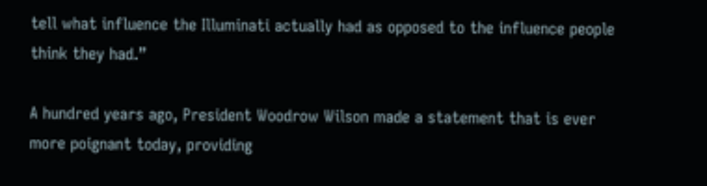tell what influence the Illuminati actually had as opposed to the influence people think they had.”

A hundred years ago, President Woodrow Wilson made a statement that is ever more poignant today, providing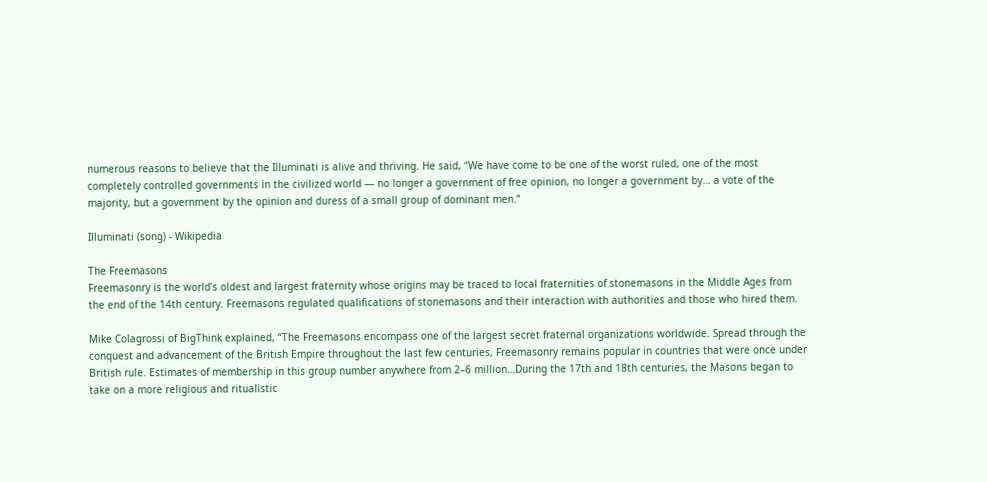numerous reasons to believe that the Illuminati is alive and thriving. He said, “We have come to be one of the worst ruled, one of the most completely controlled governments in the civilized world — no longer a government of free opinion, no longer a government by… a vote of the majority, but a government by the opinion and duress of a small group of dominant men.”

Illuminati (song) - Wikipedia

The Freemasons
Freemasonry is the world’s oldest and largest fraternity whose origins may be traced to local fraternities of stonemasons in the Middle Ages from the end of the 14th century. Freemasons regulated qualifications of stonemasons and their interaction with authorities and those who hired them.

Mike Colagrossi of BigThink explained, “The Freemasons encompass one of the largest secret fraternal organizations worldwide. Spread through the conquest and advancement of the British Empire throughout the last few centuries, Freemasonry remains popular in countries that were once under British rule. Estimates of membership in this group number anywhere from 2–6 million…During the 17th and 18th centuries, the Masons began to take on a more religious and ritualistic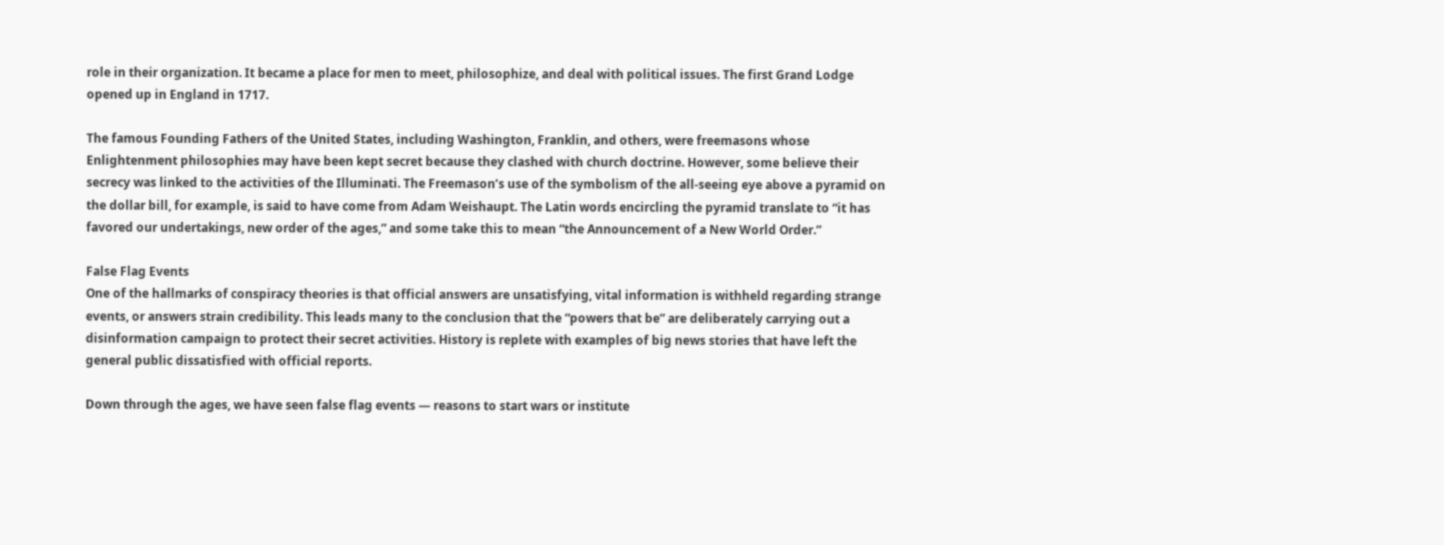role in their organization. It became a place for men to meet, philosophize, and deal with political issues. The first Grand Lodge opened up in England in 1717.

The famous Founding Fathers of the United States, including Washington, Franklin, and others, were freemasons whose Enlightenment philosophies may have been kept secret because they clashed with church doctrine. However, some believe their secrecy was linked to the activities of the Illuminati. The Freemason’s use of the symbolism of the all-seeing eye above a pyramid on the dollar bill, for example, is said to have come from Adam Weishaupt. The Latin words encircling the pyramid translate to “it has favored our undertakings, new order of the ages,” and some take this to mean “the Announcement of a New World Order.”

False Flag Events
One of the hallmarks of conspiracy theories is that official answers are unsatisfying, vital information is withheld regarding strange events, or answers strain credibility. This leads many to the conclusion that the “powers that be” are deliberately carrying out a disinformation campaign to protect their secret activities. History is replete with examples of big news stories that have left the general public dissatisfied with official reports.

Down through the ages, we have seen false flag events — reasons to start wars or institute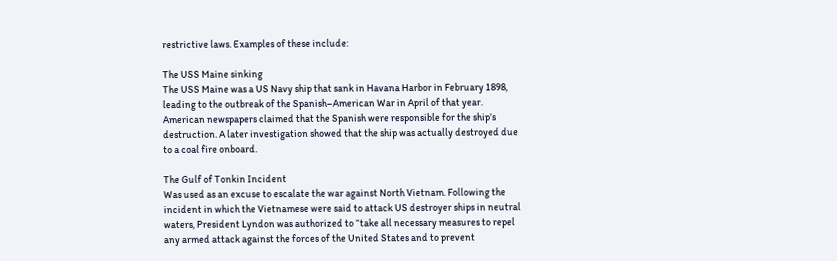restrictive laws. Examples of these include:

The USS Maine sinking
The USS Maine was a US Navy ship that sank in Havana Harbor in February 1898, leading to the outbreak of the Spanish–American War in April of that year. American newspapers claimed that the Spanish were responsible for the ship’s destruction. A later investigation showed that the ship was actually destroyed due to a coal fire onboard.

The Gulf of Tonkin Incident
Was used as an excuse to escalate the war against North Vietnam. Following the incident in which the Vietnamese were said to attack US destroyer ships in neutral waters, President Lyndon was authorized to “take all necessary measures to repel any armed attack against the forces of the United States and to prevent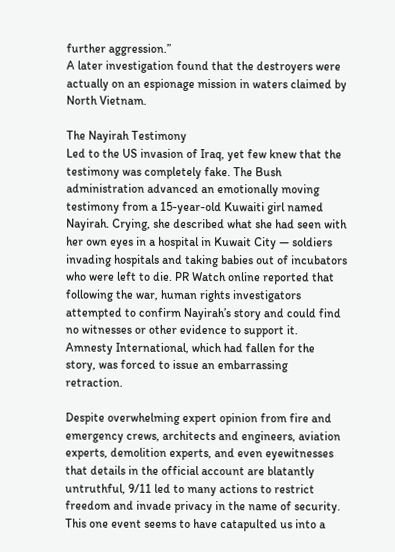further aggression.”
A later investigation found that the destroyers were actually on an espionage mission in waters claimed by North Vietnam.

The Nayirah Testimony
Led to the US invasion of Iraq, yet few knew that the testimony was completely fake. The Bush administration advanced an emotionally moving testimony from a 15-year-old Kuwaiti girl named Nayirah. Crying, she described what she had seen with her own eyes in a hospital in Kuwait City — soldiers invading hospitals and taking babies out of incubators who were left to die. PR Watch online reported that following the war, human rights investigators attempted to confirm Nayirah’s story and could find no witnesses or other evidence to support it. Amnesty International, which had fallen for the story, was forced to issue an embarrassing retraction.

Despite overwhelming expert opinion from fire and emergency crews, architects and engineers, aviation experts, demolition experts, and even eyewitnesses that details in the official account are blatantly untruthful, 9/11 led to many actions to restrict freedom and invade privacy in the name of security. This one event seems to have catapulted us into a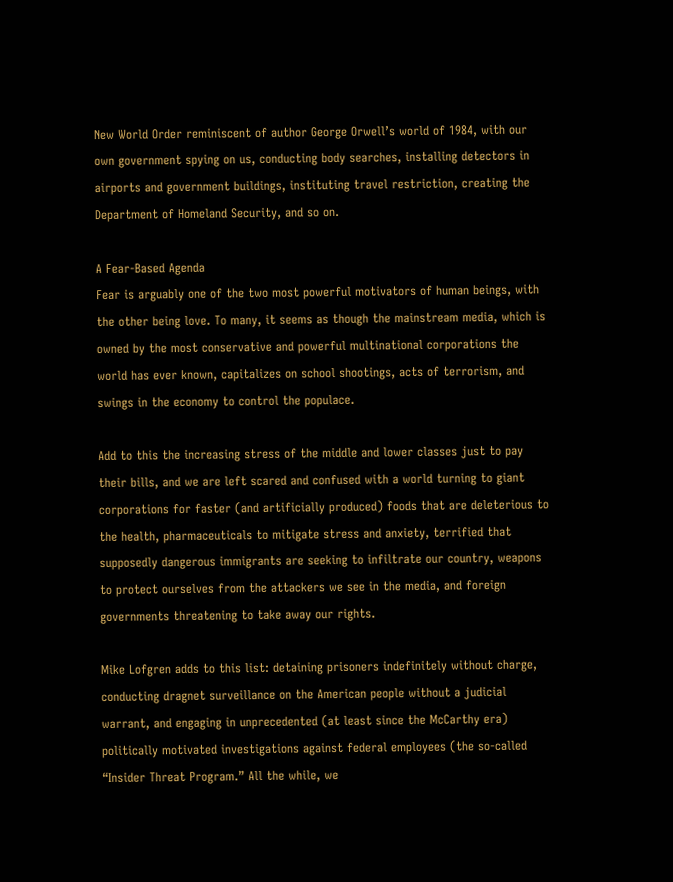New World Order reminiscent of author George Orwell’s world of 1984, with our own government spying on us, conducting body searches, installing detectors in airports and government buildings, instituting travel restriction, creating the Department of Homeland Security, and so on.

A Fear-Based Agenda
Fear is arguably one of the two most powerful motivators of human beings, with the other being love. To many, it seems as though the mainstream media, which is owned by the most conservative and powerful multinational corporations the world has ever known, capitalizes on school shootings, acts of terrorism, and swings in the economy to control the populace.

Add to this the increasing stress of the middle and lower classes just to pay their bills, and we are left scared and confused with a world turning to giant corporations for faster (and artificially produced) foods that are deleterious to the health, pharmaceuticals to mitigate stress and anxiety, terrified that supposedly dangerous immigrants are seeking to infiltrate our country, weapons to protect ourselves from the attackers we see in the media, and foreign governments threatening to take away our rights.

Mike Lofgren adds to this list: detaining prisoners indefinitely without charge, conducting dragnet surveillance on the American people without a judicial warrant, and engaging in unprecedented (at least since the McCarthy era) politically motivated investigations against federal employees (the so-called “Insider Threat Program.” All the while, we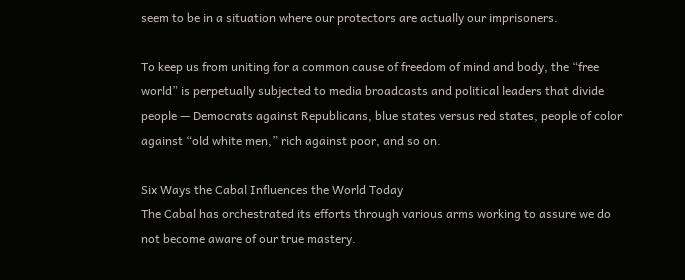seem to be in a situation where our protectors are actually our imprisoners.

To keep us from uniting for a common cause of freedom of mind and body, the “free world” is perpetually subjected to media broadcasts and political leaders that divide people — Democrats against Republicans, blue states versus red states, people of color against “old white men,” rich against poor, and so on.

Six Ways the Cabal Influences the World Today
The Cabal has orchestrated its efforts through various arms working to assure we do not become aware of our true mastery.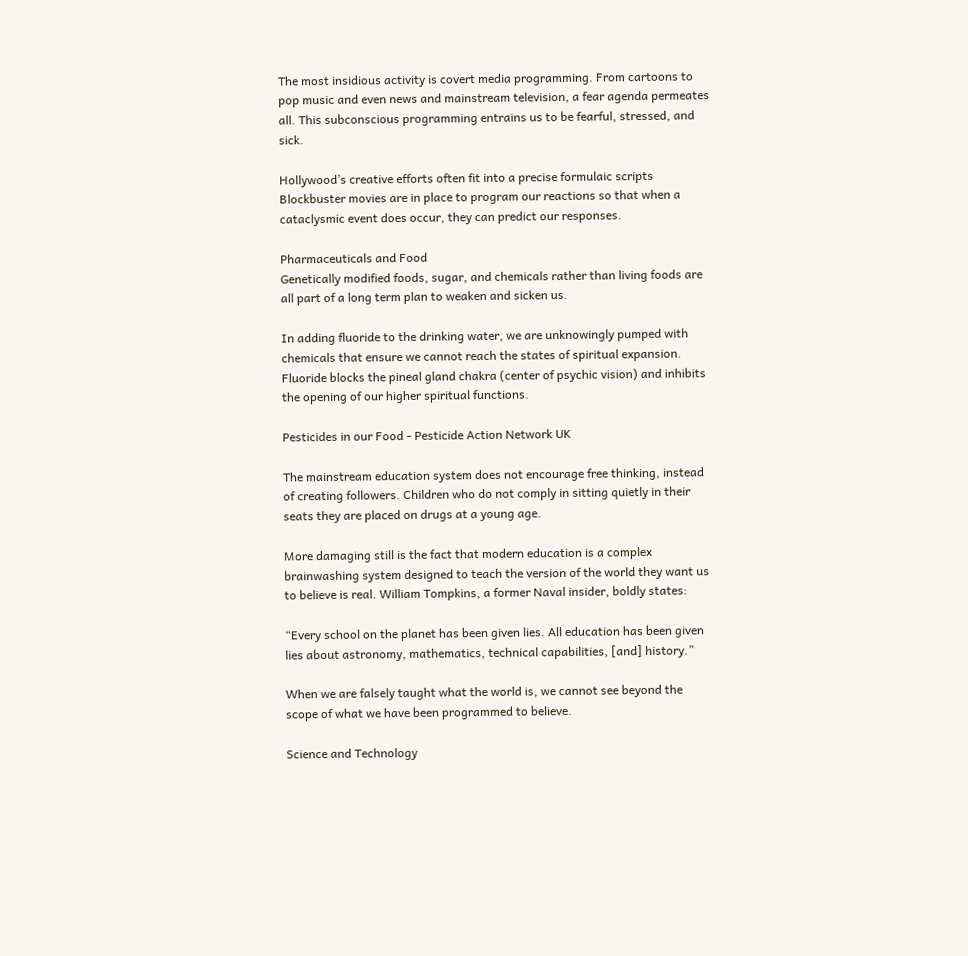The most insidious activity is covert media programming. From cartoons to pop music and even news and mainstream television, a fear agenda permeates all. This subconscious programming entrains us to be fearful, stressed, and sick.

Hollywood’s creative efforts often fit into a precise formulaic scripts Blockbuster movies are in place to program our reactions so that when a cataclysmic event does occur, they can predict our responses.

Pharmaceuticals and Food
Genetically modified foods, sugar, and chemicals rather than living foods are all part of a long term plan to weaken and sicken us.

In adding fluoride to the drinking water, we are unknowingly pumped with chemicals that ensure we cannot reach the states of spiritual expansion. Fluoride blocks the pineal gland chakra (center of psychic vision) and inhibits the opening of our higher spiritual functions.

Pesticides in our Food - Pesticide Action Network UK

The mainstream education system does not encourage free thinking, instead of creating followers. Children who do not comply in sitting quietly in their seats they are placed on drugs at a young age.

More damaging still is the fact that modern education is a complex brainwashing system designed to teach the version of the world they want us to believe is real. William Tompkins, a former Naval insider, boldly states:

“Every school on the planet has been given lies. All education has been given lies about astronomy, mathematics, technical capabilities, [and] history.”

When we are falsely taught what the world is, we cannot see beyond the scope of what we have been programmed to believe.

Science and Technology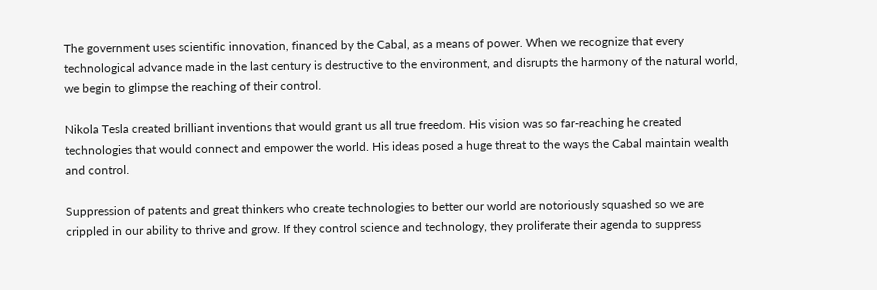The government uses scientific innovation, financed by the Cabal, as a means of power. When we recognize that every technological advance made in the last century is destructive to the environment, and disrupts the harmony of the natural world, we begin to glimpse the reaching of their control.

Nikola Tesla created brilliant inventions that would grant us all true freedom. His vision was so far-reaching he created technologies that would connect and empower the world. His ideas posed a huge threat to the ways the Cabal maintain wealth and control.

Suppression of patents and great thinkers who create technologies to better our world are notoriously squashed so we are crippled in our ability to thrive and grow. If they control science and technology, they proliferate their agenda to suppress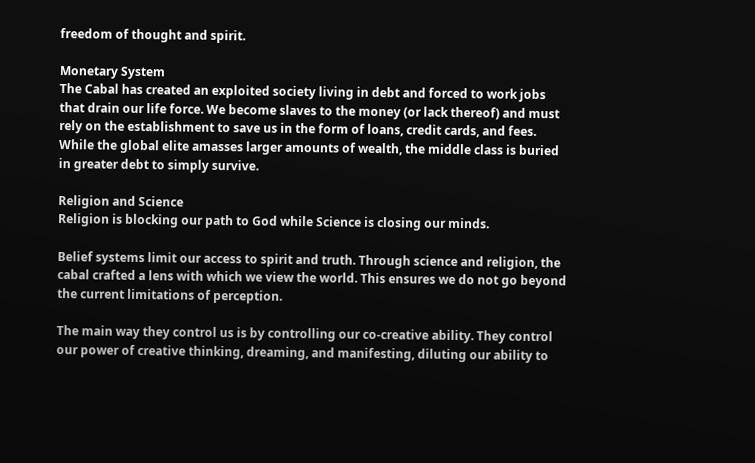freedom of thought and spirit.

Monetary System
The Cabal has created an exploited society living in debt and forced to work jobs that drain our life force. We become slaves to the money (or lack thereof) and must rely on the establishment to save us in the form of loans, credit cards, and fees. While the global elite amasses larger amounts of wealth, the middle class is buried in greater debt to simply survive.

Religion and Science
Religion is blocking our path to God while Science is closing our minds.

Belief systems limit our access to spirit and truth. Through science and religion, the cabal crafted a lens with which we view the world. This ensures we do not go beyond the current limitations of perception.

The main way they control us is by controlling our co-creative ability. They control our power of creative thinking, dreaming, and manifesting, diluting our ability to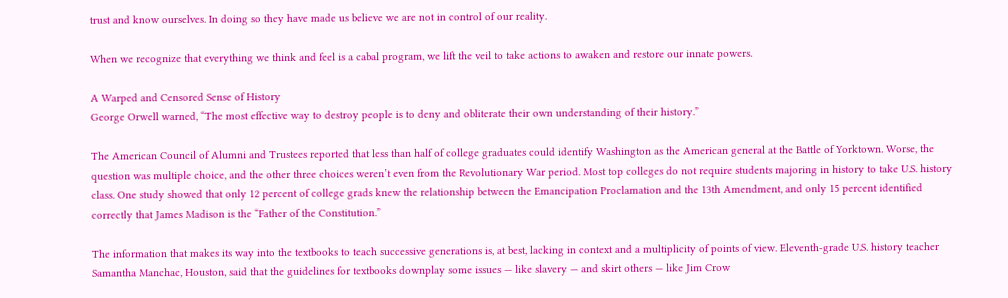trust and know ourselves. In doing so they have made us believe we are not in control of our reality.

When we recognize that everything we think and feel is a cabal program, we lift the veil to take actions to awaken and restore our innate powers.

A Warped and Censored Sense of History
George Orwell warned, “The most effective way to destroy people is to deny and obliterate their own understanding of their history.”

The American Council of Alumni and Trustees reported that less than half of college graduates could identify Washington as the American general at the Battle of Yorktown. Worse, the question was multiple choice, and the other three choices weren’t even from the Revolutionary War period. Most top colleges do not require students majoring in history to take U.S. history class. One study showed that only 12 percent of college grads knew the relationship between the Emancipation Proclamation and the 13th Amendment, and only 15 percent identified correctly that James Madison is the “Father of the Constitution.”

The information that makes its way into the textbooks to teach successive generations is, at best, lacking in context and a multiplicity of points of view. Eleventh-grade U.S. history teacher Samantha Manchac, Houston, said that the guidelines for textbooks downplay some issues — like slavery — and skirt others — like Jim Crow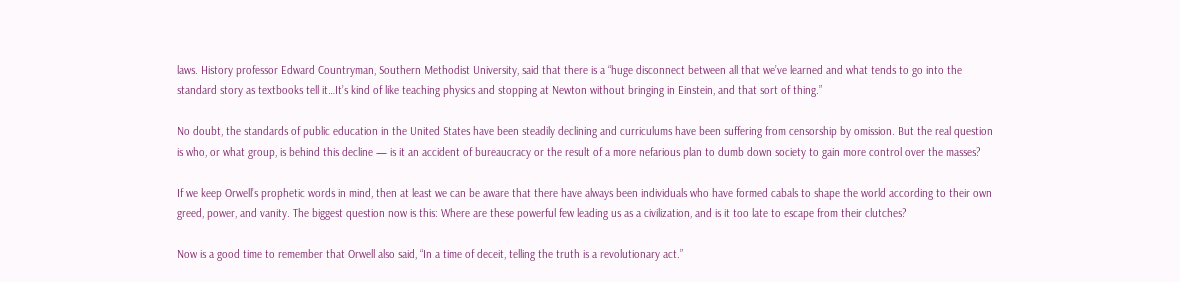laws. History professor Edward Countryman, Southern Methodist University, said that there is a “huge disconnect between all that we’ve learned and what tends to go into the standard story as textbooks tell it…It’s kind of like teaching physics and stopping at Newton without bringing in Einstein, and that sort of thing.”

No doubt, the standards of public education in the United States have been steadily declining and curriculums have been suffering from censorship by omission. But the real question is who, or what group, is behind this decline — is it an accident of bureaucracy or the result of a more nefarious plan to dumb down society to gain more control over the masses?

If we keep Orwell’s prophetic words in mind, then at least we can be aware that there have always been individuals who have formed cabals to shape the world according to their own greed, power, and vanity. The biggest question now is this: Where are these powerful few leading us as a civilization, and is it too late to escape from their clutches?

Now is a good time to remember that Orwell also said, “In a time of deceit, telling the truth is a revolutionary act.”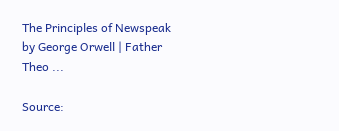The Principles of Newspeak by George Orwell | Father Theo ...

Source: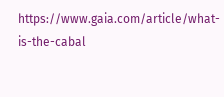https://www.gaia.com/article/what-is-the-cabal